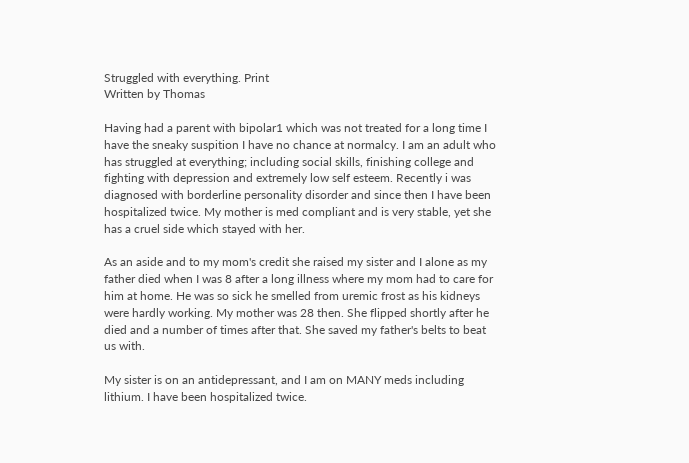Struggled with everything. Print
Written by Thomas

Having had a parent with bipolar1 which was not treated for a long time I have the sneaky suspition I have no chance at normalcy. I am an adult who has struggled at everything; including social skills, finishing college and fighting with depression and extremely low self esteem. Recently i was diagnosed with borderline personality disorder and since then I have been hospitalized twice. My mother is med compliant and is very stable, yet she has a cruel side which stayed with her.

As an aside and to my mom's credit she raised my sister and I alone as my father died when I was 8 after a long illness where my mom had to care for him at home. He was so sick he smelled from uremic frost as his kidneys were hardly working. My mother was 28 then. She flipped shortly after he died and a number of times after that. She saved my father's belts to beat us with.

My sister is on an antidepressant, and I am on MANY meds including lithium. I have been hospitalized twice.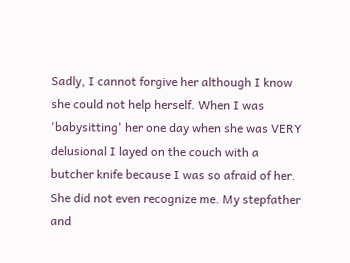Sadly, I cannot forgive her although I know she could not help herself. When I was 'babysitting' her one day when she was VERY delusional I layed on the couch with a butcher knife because I was so afraid of her. She did not even recognize me. My stepfather and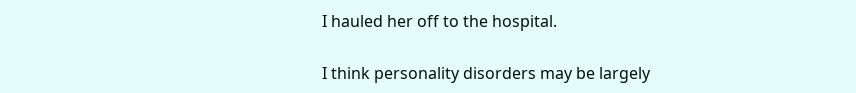I hauled her off to the hospital.

I think personality disorders may be largely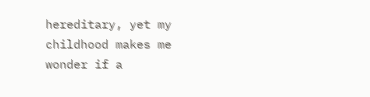hereditary, yet my childhood makes me wonder if a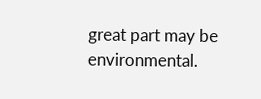great part may be environmental.